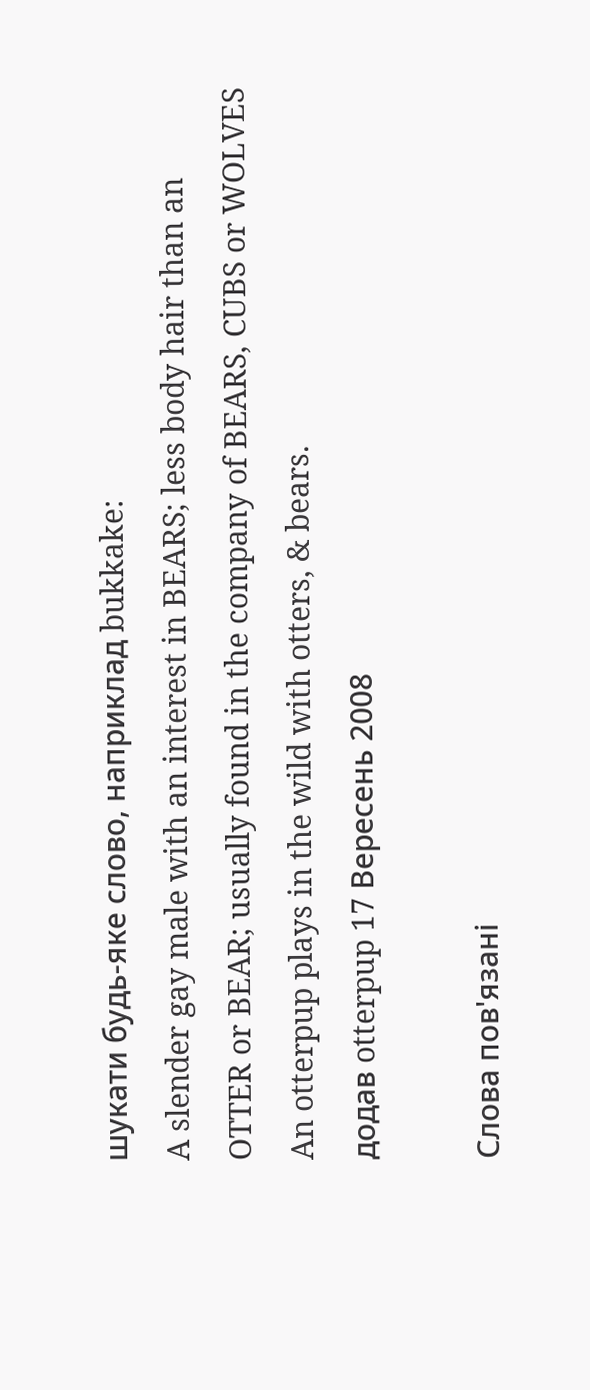шукати будь-яке слово, наприклад bukkake:
A slender gay male with an interest in BEARS; less body hair than an OTTER or BEAR; usually found in the company of BEARS, CUBS or WOLVES
An otterpup plays in the wild with otters, & bears.
додав otterpup 17 Вересень 2008

Слова пов'язані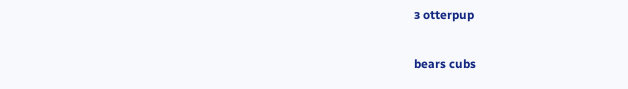з otterpup

bears cubs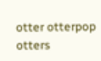otter otterpop otters